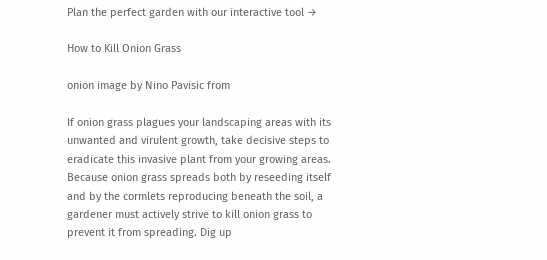Plan the perfect garden with our interactive tool →

How to Kill Onion Grass

onion image by Nino Pavisic from

If onion grass plagues your landscaping areas with its unwanted and virulent growth, take decisive steps to eradicate this invasive plant from your growing areas. Because onion grass spreads both by reseeding itself and by the cormlets reproducing beneath the soil, a gardener must actively strive to kill onion grass to prevent it from spreading. Dig up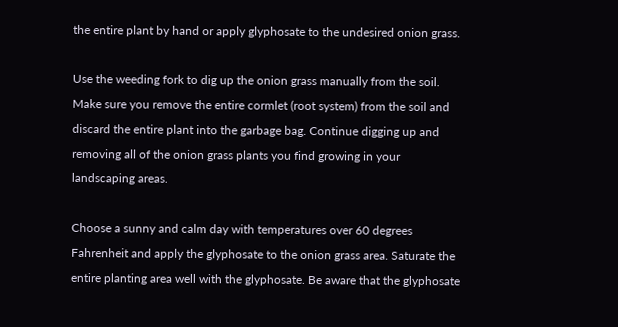the entire plant by hand or apply glyphosate to the undesired onion grass.

Use the weeding fork to dig up the onion grass manually from the soil. Make sure you remove the entire cormlet (root system) from the soil and discard the entire plant into the garbage bag. Continue digging up and removing all of the onion grass plants you find growing in your landscaping areas.

Choose a sunny and calm day with temperatures over 60 degrees Fahrenheit and apply the glyphosate to the onion grass area. Saturate the entire planting area well with the glyphosate. Be aware that the glyphosate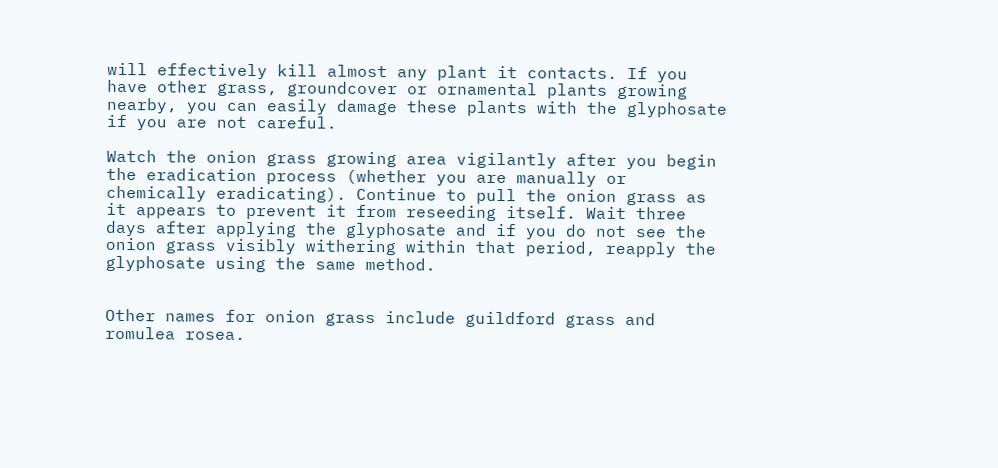will effectively kill almost any plant it contacts. If you have other grass, groundcover or ornamental plants growing nearby, you can easily damage these plants with the glyphosate if you are not careful.

Watch the onion grass growing area vigilantly after you begin the eradication process (whether you are manually or chemically eradicating). Continue to pull the onion grass as it appears to prevent it from reseeding itself. Wait three days after applying the glyphosate and if you do not see the onion grass visibly withering within that period, reapply the glyphosate using the same method.


Other names for onion grass include guildford grass and romulea rosea.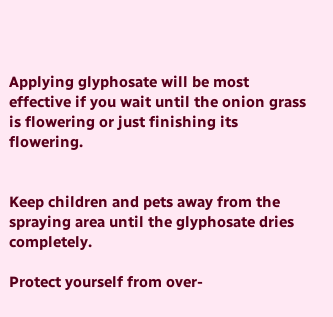Applying glyphosate will be most effective if you wait until the onion grass is flowering or just finishing its flowering.


Keep children and pets away from the spraying area until the glyphosate dries completely.

Protect yourself from over-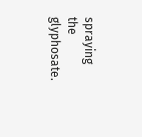spraying the glyphosate.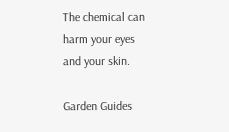The chemical can harm your eyes and your skin.

Garden Guides